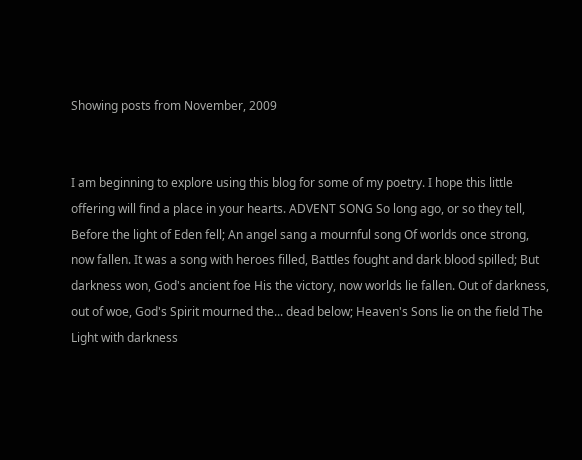Showing posts from November, 2009


I am beginning to explore using this blog for some of my poetry. I hope this little offering will find a place in your hearts. ADVENT SONG So long ago, or so they tell, Before the light of Eden fell; An angel sang a mournful song Of worlds once strong, now fallen. It was a song with heroes filled, Battles fought and dark blood spilled; But darkness won, God's ancient foe His the victory, now worlds lie fallen. Out of darkness, out of woe, God's Spirit mourned the... dead below; Heaven's Sons lie on the field The Light with darkness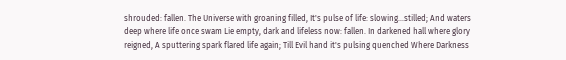shrouded: fallen. The Universe with groaning filled, It's pulse of life: slowing...stilled; And waters deep where life once swam Lie empty, dark and lifeless now: fallen. In darkened hall where glory reigned, A sputtering spark flared life again; Till Evil hand it's pulsing quenched Where Darkness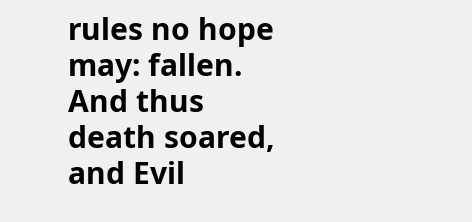rules no hope may: fallen. And thus death soared, and Evil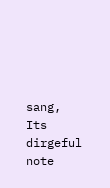sang, Its dirgeful note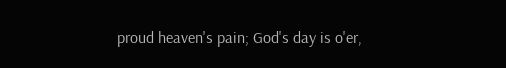proud heaven's pain; God's day is o'er,